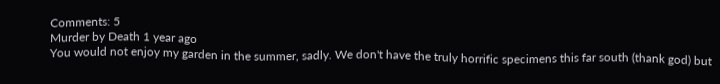Comments: 5
Murder by Death 1 year ago
You would not enjoy my garden in the summer, sadly. We don't have the truly horrific specimens this far south (thank god) but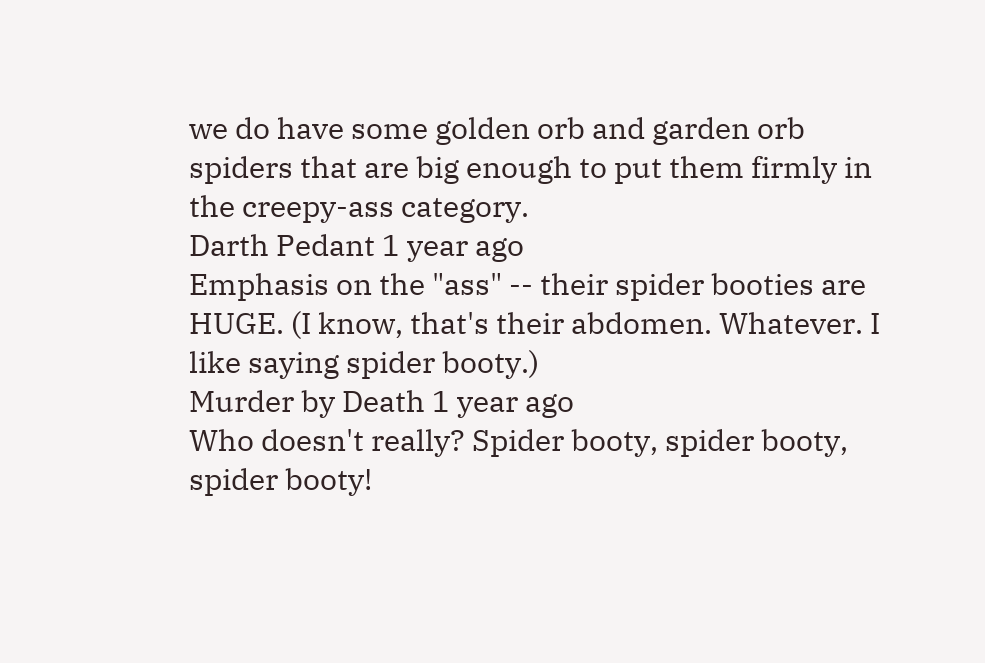we do have some golden orb and garden orb spiders that are big enough to put them firmly in the creepy-ass category.
Darth Pedant 1 year ago
Emphasis on the "ass" -- their spider booties are HUGE. (I know, that's their abdomen. Whatever. I like saying spider booty.)
Murder by Death 1 year ago
Who doesn't really? Spider booty, spider booty, spider booty!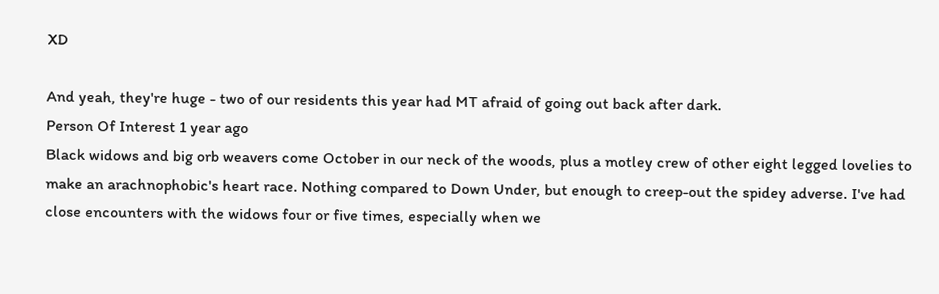XD

And yeah, they're huge - two of our residents this year had MT afraid of going out back after dark.
Person Of Interest 1 year ago
Black widows and big orb weavers come October in our neck of the woods, plus a motley crew of other eight legged lovelies to make an arachnophobic's heart race. Nothing compared to Down Under, but enough to creep-out the spidey adverse. I've had close encounters with the widows four or five times, especially when we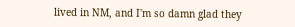lived in NM, and I'm so damn glad they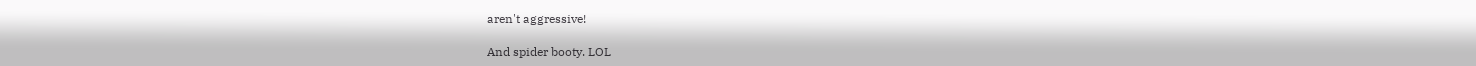aren't aggressive!

And spider booty. LOL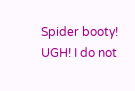Spider booty! UGH! I do not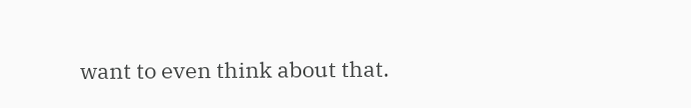want to even think about that.